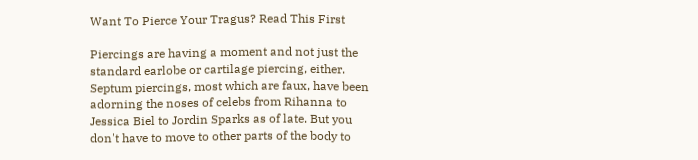Want To Pierce Your Tragus? Read This First

Piercings are having a moment and not just the standard earlobe or cartilage piercing, either. Septum piercings, most which are faux, have been adorning the noses of celebs from Rihanna to Jessica Biel to Jordin Sparks as of late. But you don't have to move to other parts of the body to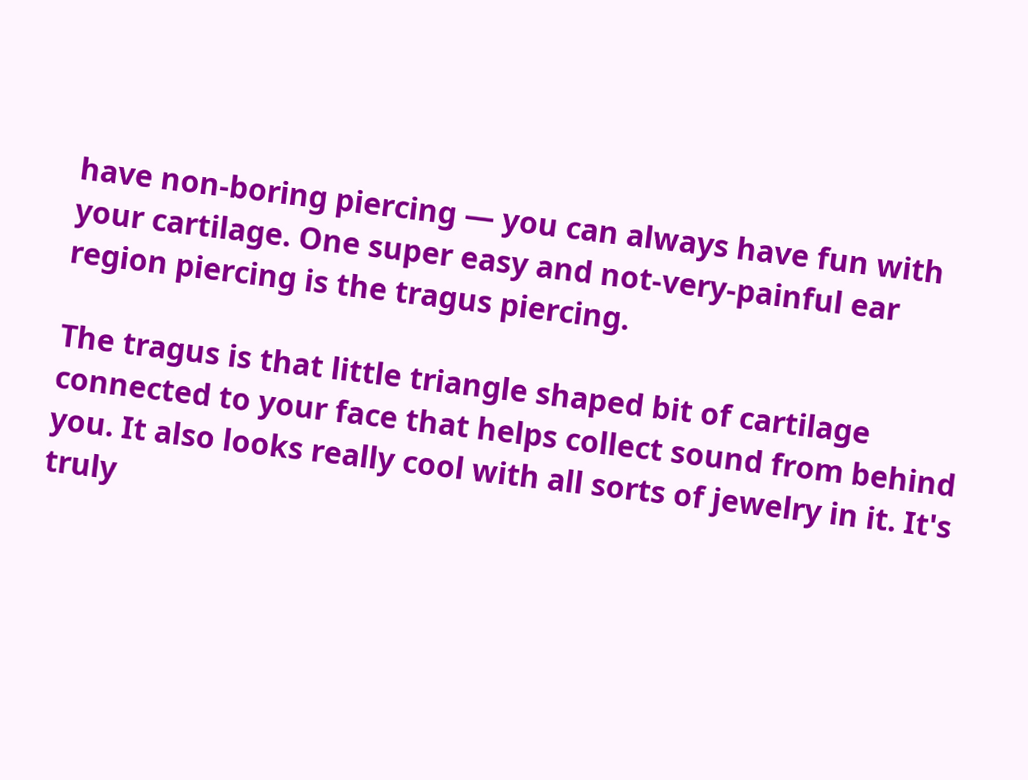have non-boring piercing — you can always have fun with your cartilage. One super easy and not-very-painful ear region piercing is the tragus piercing.

The tragus is that little triangle shaped bit of cartilage connected to your face that helps collect sound from behind you. It also looks really cool with all sorts of jewelry in it. It's truly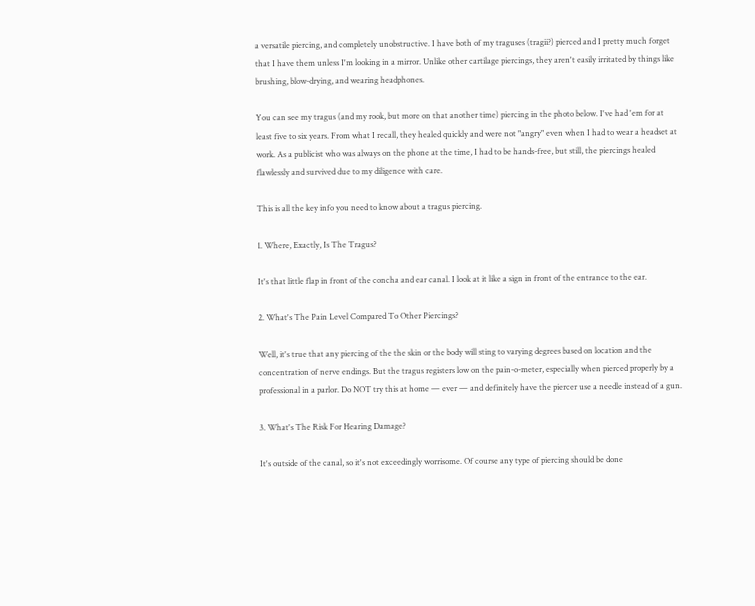a versatile piercing, and completely unobstructive. I have both of my traguses (tragii?) pierced and I pretty much forget that I have them unless I'm looking in a mirror. Unlike other cartilage piercings, they aren't easily irritated by things like brushing, blow-drying, and wearing headphones.

You can see my tragus (and my rook, but more on that another time) piercing in the photo below. I've had 'em for at least five to six years. From what I recall, they healed quickly and were not "angry" even when I had to wear a headset at work. As a publicist who was always on the phone at the time, I had to be hands-free, but still, the piercings healed flawlessly and survived due to my diligence with care.

This is all the key info you need to know about a tragus piercing.

1. Where, Exactly, Is The Tragus?

It's that little flap in front of the concha and ear canal. I look at it like a sign in front of the entrance to the ear.

2. What's The Pain Level Compared To Other Piercings?

Well, it's true that any piercing of the the skin or the body will sting to varying degrees based on location and the concentration of nerve endings. But the tragus registers low on the pain-o-meter, especially when pierced properly by a professional in a parlor. Do NOT try this at home — ever — and definitely have the piercer use a needle instead of a gun.

3. What's The Risk For Hearing Damage?

It's outside of the canal, so it's not exceedingly worrisome. Of course any type of piercing should be done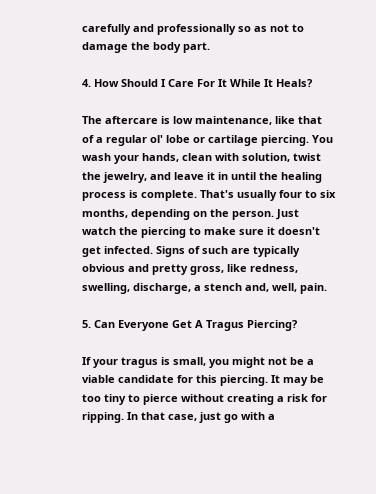carefully and professionally so as not to damage the body part.

4. How Should I Care For It While It Heals?

The aftercare is low maintenance, like that of a regular ol' lobe or cartilage piercing. You wash your hands, clean with solution, twist the jewelry, and leave it in until the healing process is complete. That's usually four to six months, depending on the person. Just watch the piercing to make sure it doesn't get infected. Signs of such are typically obvious and pretty gross, like redness, swelling, discharge, a stench and, well, pain.

5. Can Everyone Get A Tragus Piercing?

If your tragus is small, you might not be a viable candidate for this piercing. It may be too tiny to pierce without creating a risk for ripping. In that case, just go with a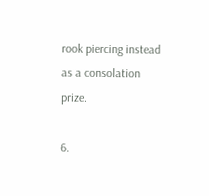rook piercing instead as a consolation prize.

6.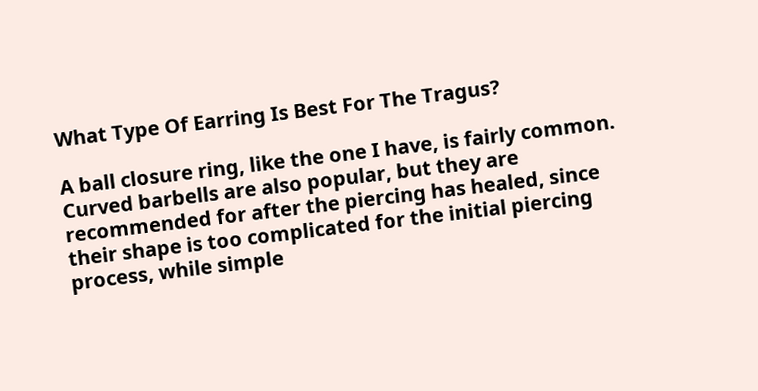What Type Of Earring Is Best For The Tragus?

A ball closure ring, like the one I have, is fairly common. Curved barbells are also popular, but they are recommended for after the piercing has healed, since their shape is too complicated for the initial piercing process, while simple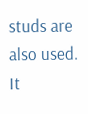studs are also used. It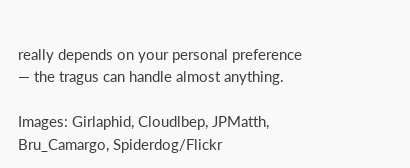really depends on your personal preference — the tragus can handle almost anything.

Images: Girlaphid, Cloudlbep, JPMatth, Bru_Camargo, Spiderdog/Flickr